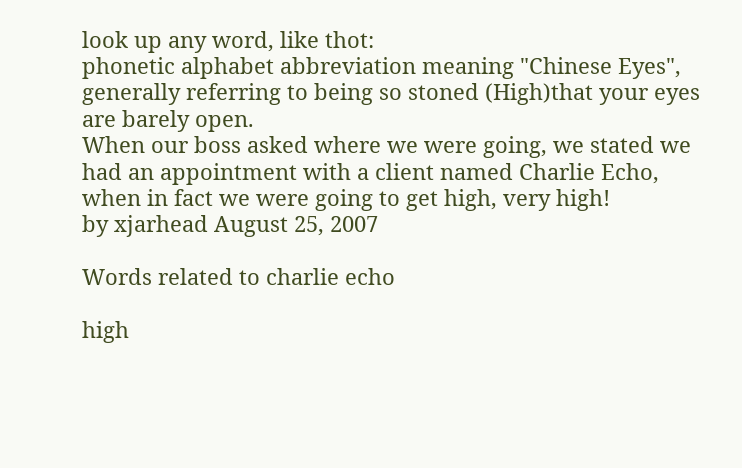look up any word, like thot:
phonetic alphabet abbreviation meaning "Chinese Eyes", generally referring to being so stoned (High)that your eyes are barely open.
When our boss asked where we were going, we stated we had an appointment with a client named Charlie Echo, when in fact we were going to get high, very high!
by xjarhead August 25, 2007

Words related to charlie echo

high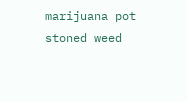marijuana pot stoned weed